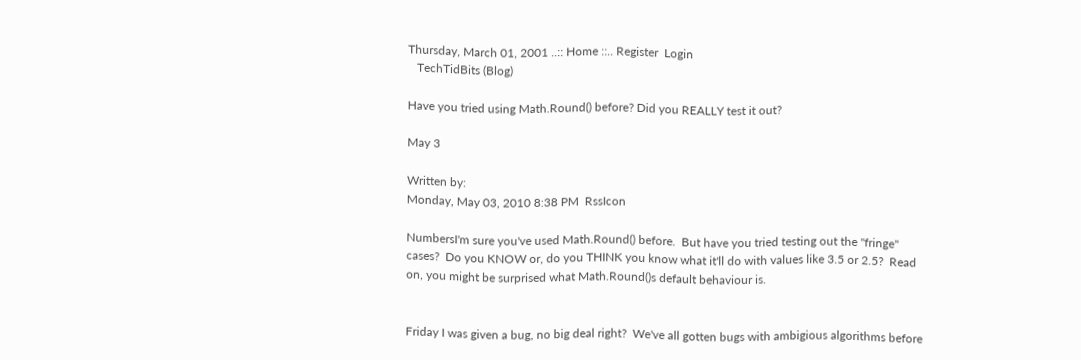Thursday, March 01, 2001 ..:: Home ::.. Register  Login
   TechTidBits (Blog)

Have you tried using Math.Round() before? Did you REALLY test it out?

May 3

Written by:
Monday, May 03, 2010 8:38 PM  RssIcon

NumbersI'm sure you've used Math.Round() before.  But have you tried testing out the "fringe" cases?  Do you KNOW or, do you THINK you know what it'll do with values like 3.5 or 2.5?  Read on, you might be surprised what Math.Round()s default behaviour is.


Friday I was given a bug, no big deal right?  We've all gotten bugs with ambigious algorithms before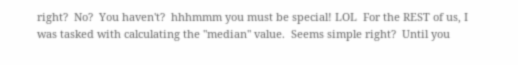right?  No?  You haven't?  hhhmmm you must be special! LOL  For the REST of us, I was tasked with calculating the "median" value.  Seems simple right?  Until you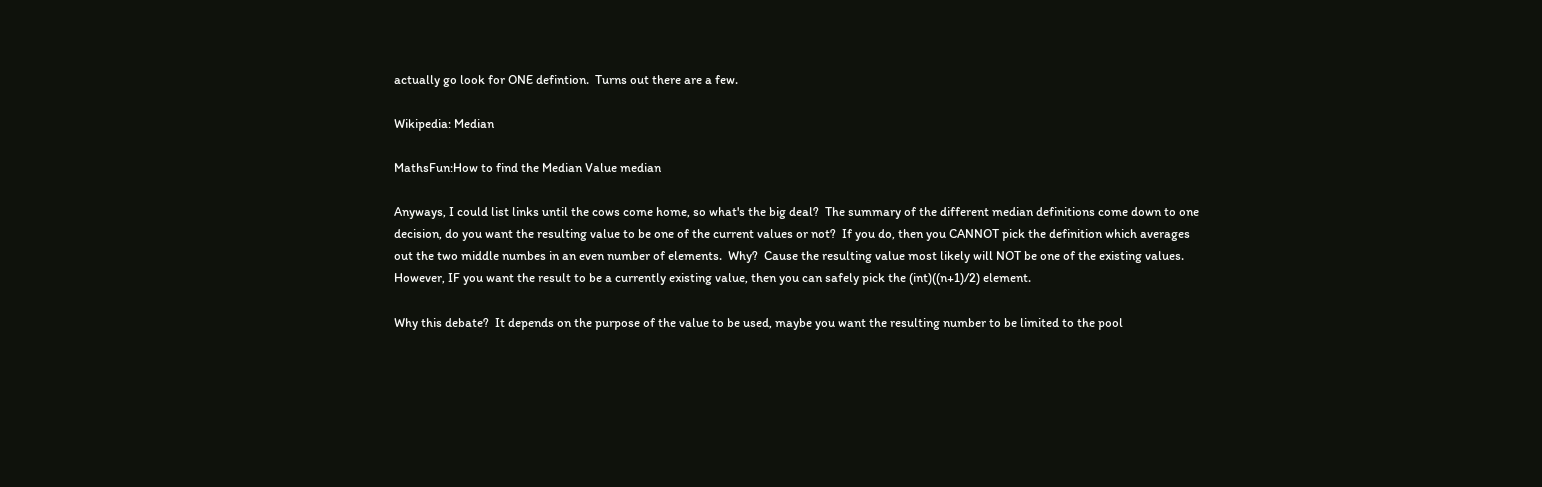actually go look for ONE defintion.  Turns out there are a few.

Wikipedia: Median

MathsFun:How to find the Median Value median

Anyways, I could list links until the cows come home, so what's the big deal?  The summary of the different median definitions come down to one decision, do you want the resulting value to be one of the current values or not?  If you do, then you CANNOT pick the definition which averages out the two middle numbes in an even number of elements.  Why?  Cause the resulting value most likely will NOT be one of the existing values.  However, IF you want the result to be a currently existing value, then you can safely pick the (int)((n+1)/2) element.

Why this debate?  It depends on the purpose of the value to be used, maybe you want the resulting number to be limited to the pool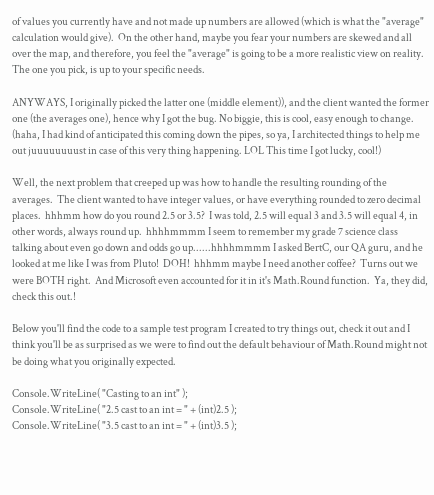of values you currently have and not made up numbers are allowed (which is what the "average" calculation would give).  On the other hand, maybe you fear your numbers are skewed and all over the map, and therefore, you feel the "average" is going to be a more realistic view on reality.  The one you pick, is up to your specific needs.

ANYWAYS, I originally picked the latter one (middle element)), and the client wanted the former one (the averages one), hence why I got the bug. No biggie, this is cool, easy enough to change.  (haha, I had kind of anticipated this coming down the pipes, so ya, I architected things to help me out juuuuuuuust in case of this very thing happening. LOL This time I got lucky, cool!)

Well, the next problem that creeped up was how to handle the resulting rounding of the averages.  The client wanted to have integer values, or have everything rounded to zero decimal places.  hhhmm how do you round 2.5 or 3.5?  I was told, 2.5 will equal 3 and 3.5 will equal 4, in other words, always round up.  hhhhmmmm I seem to remember my grade 7 science class talking about even go down and odds go up......hhhhmmmm I asked BertC, our QA guru, and he looked at me like I was from Pluto!  DOH!  hhhmm maybe I need another coffee?  Turns out we were BOTH right.  And Microsoft even accounted for it in it's Math.Round function.  Ya, they did, check this out.!

Below you'll find the code to a sample test program I created to try things out, check it out and I think you'll be as surprised as we were to find out the default behaviour of Math.Round might not be doing what you originally expected.

Console.WriteLine( "Casting to an int" );
Console.WriteLine( "2.5 cast to an int = " + (int)2.5 );
Console.WriteLine( "3.5 cast to an int = " + (int)3.5 );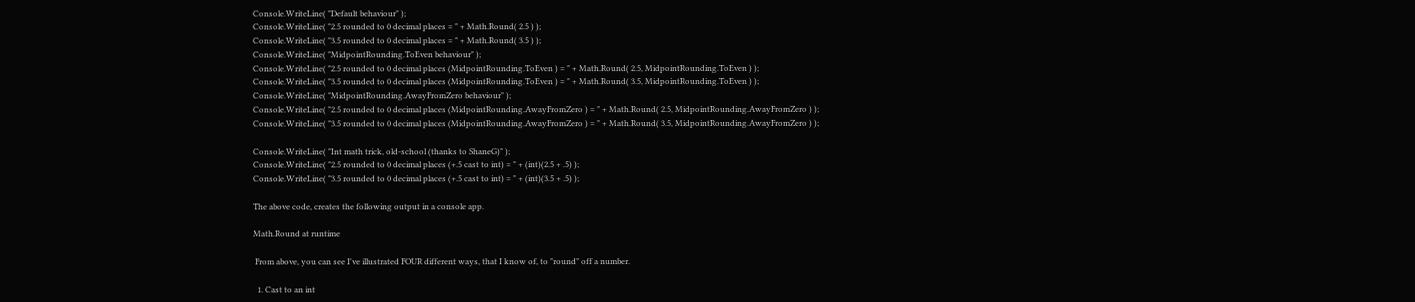Console.WriteLine( "Default behaviour" );
Console.WriteLine( "2.5 rounded to 0 decimal places = " + Math.Round( 2.5 ) );
Console.WriteLine( "3.5 rounded to 0 decimal places = " + Math.Round( 3.5 ) );
Console.WriteLine( "MidpointRounding.ToEven behaviour" );
Console.WriteLine( "2.5 rounded to 0 decimal places (MidpointRounding.ToEven ) = " + Math.Round( 2.5, MidpointRounding.ToEven ) );
Console.WriteLine( "3.5 rounded to 0 decimal places (MidpointRounding.ToEven ) = " + Math.Round( 3.5, MidpointRounding.ToEven ) );
Console.WriteLine( "MidpointRounding.AwayFromZero behaviour" );
Console.WriteLine( "2.5 rounded to 0 decimal places (MidpointRounding.AwayFromZero ) = " + Math.Round( 2.5, MidpointRounding.AwayFromZero ) );
Console.WriteLine( "3.5 rounded to 0 decimal places (MidpointRounding.AwayFromZero ) = " + Math.Round( 3.5, MidpointRounding.AwayFromZero ) );

Console.WriteLine( "Int math trick, old-school (thanks to ShaneG)" );
Console.WriteLine( "2.5 rounded to 0 decimal places (+.5 cast to int) = " + (int)(2.5 + .5) );
Console.WriteLine( "3.5 rounded to 0 decimal places (+.5 cast to int) = " + (int)(3.5 + .5) );

The above code, creates the following output in a console app.

Math.Round at runtime

 From above, you can see I've illustrated FOUR different ways, that I know of, to "round" off a number.

  1. Cast to an int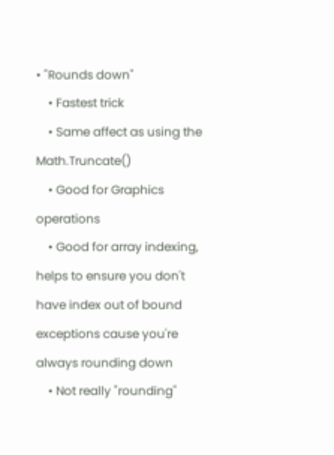• "Rounds down"
    • Fastest trick
    • Same affect as using the Math.Truncate()
    • Good for Graphics operations
    • Good for array indexing, helps to ensure you don't have index out of bound exceptions cause you're always rounding down
    • Not really "rounding"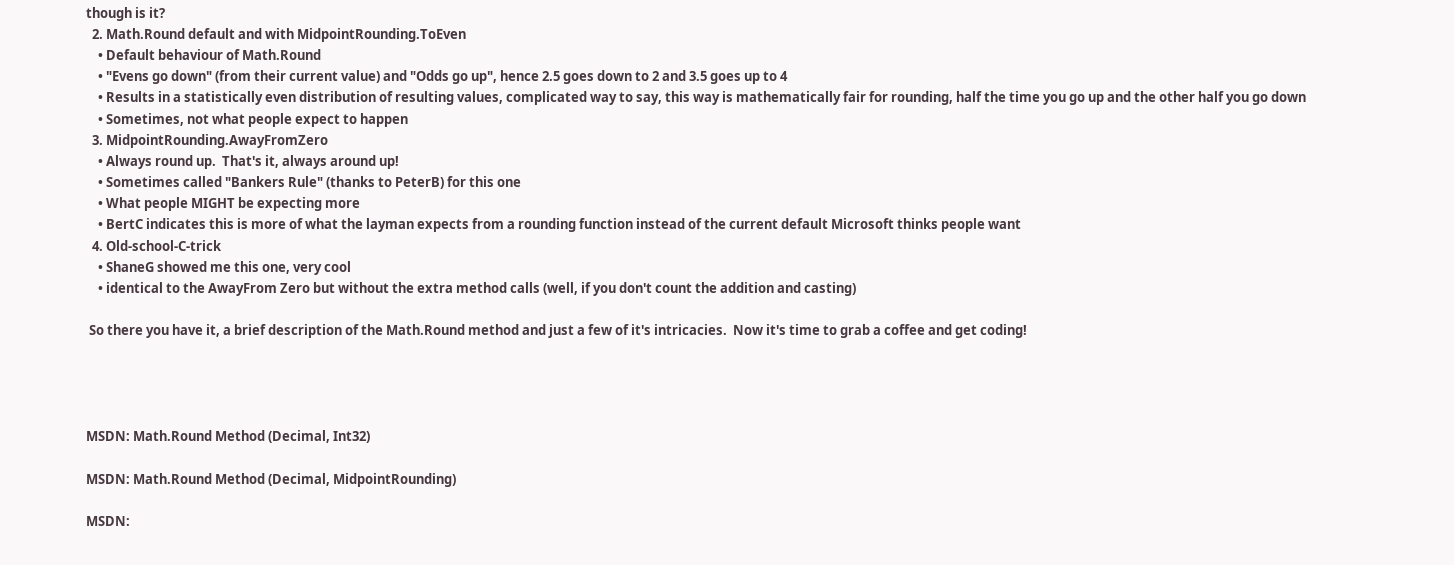though is it?
  2. Math.Round default and with MidpointRounding.ToEven
    • Default behaviour of Math.Round
    • "Evens go down" (from their current value) and "Odds go up", hence 2.5 goes down to 2 and 3.5 goes up to 4
    • Results in a statistically even distribution of resulting values, complicated way to say, this way is mathematically fair for rounding, half the time you go up and the other half you go down
    • Sometimes, not what people expect to happen
  3. MidpointRounding.AwayFromZero
    • Always round up.  That's it, always around up!
    • Sometimes called "Bankers Rule" (thanks to PeterB) for this one
    • What people MIGHT be expecting more
    • BertC indicates this is more of what the layman expects from a rounding function instead of the current default Microsoft thinks people want
  4. Old-school-C-trick
    • ShaneG showed me this one, very cool
    • identical to the AwayFrom Zero but without the extra method calls (well, if you don't count the addition and casting)

 So there you have it, a brief description of the Math.Round method and just a few of it's intricacies.  Now it's time to grab a coffee and get coding!




MSDN: Math.Round Method (Decimal, Int32)

MSDN: Math.Round Method (Decimal, MidpointRounding)

MSDN: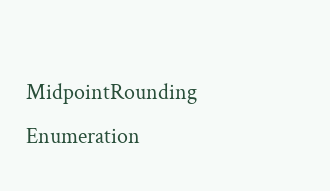MidpointRounding Enumeration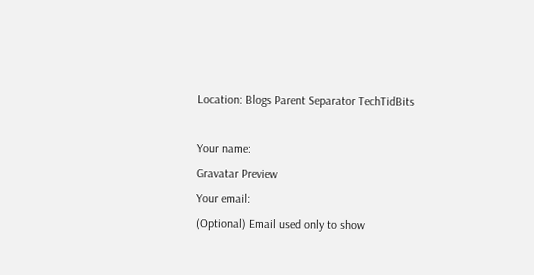Location: Blogs Parent Separator TechTidBits

Your name:
Gravatar Preview
Your email:
(Optional) Email used only to show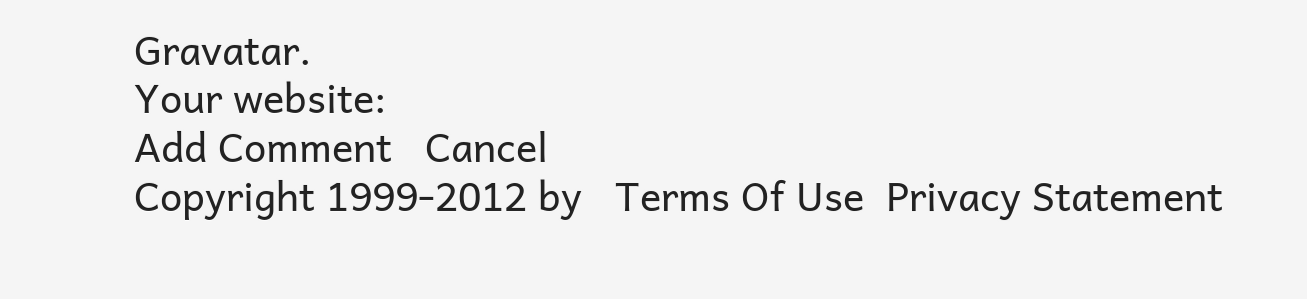Gravatar.
Your website:
Add Comment   Cancel
Copyright 1999-2012 by   Terms Of Use  Privacy Statement